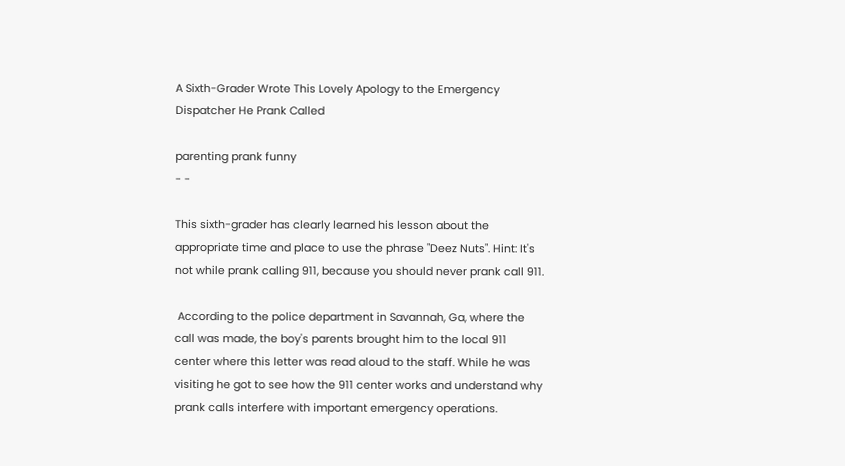A Sixth-Grader Wrote This Lovely Apology to the Emergency Dispatcher He Prank Called

parenting prank funny
- -

This sixth-grader has clearly learned his lesson about the appropriate time and place to use the phrase "Deez Nuts". Hint: It's not while prank calling 911, because you should never prank call 911.

 According to the police department in Savannah, Ga, where the call was made, the boy's parents brought him to the local 911 center where this letter was read aloud to the staff. While he was visiting he got to see how the 911 center works and understand why prank calls interfere with important emergency operations.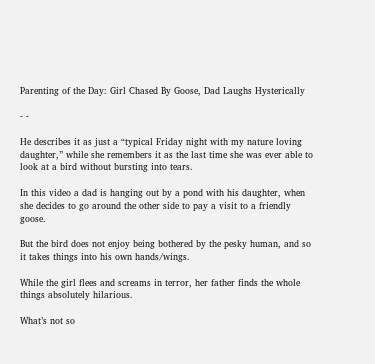Parenting of the Day: Girl Chased By Goose, Dad Laughs Hysterically

- -

He describes it as just a “typical Friday night with my nature loving daughter,” while she remembers it as the last time she was ever able to look at a bird without bursting into tears.

In this video a dad is hanging out by a pond with his daughter, when she decides to go around the other side to pay a visit to a friendly goose.

But the bird does not enjoy being bothered by the pesky human, and so it takes things into his own hands/wings.

While the girl flees and screams in terror, her father finds the whole things absolutely hilarious.

What’s not so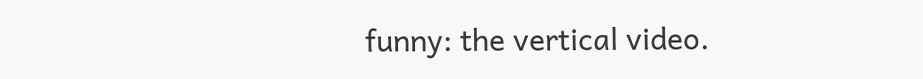funny: the vertical video.